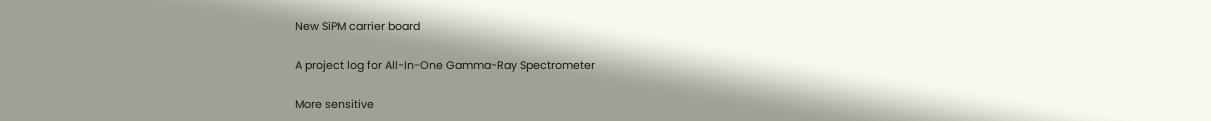New SiPM carrier board

A project log for All-In-One Gamma-Ray Spectrometer

More sensitive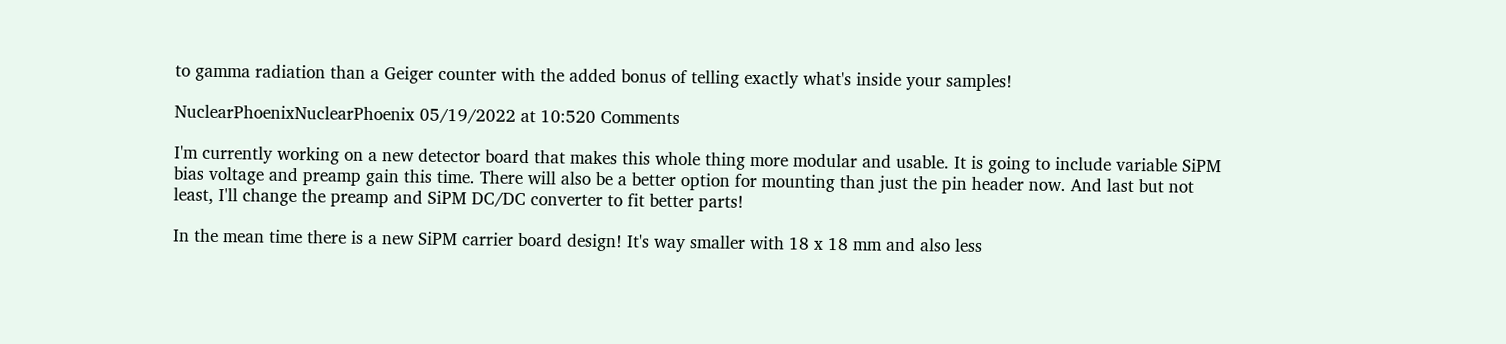to gamma radiation than a Geiger counter with the added bonus of telling exactly what's inside your samples!

NuclearPhoenixNuclearPhoenix 05/19/2022 at 10:520 Comments

I'm currently working on a new detector board that makes this whole thing more modular and usable. It is going to include variable SiPM bias voltage and preamp gain this time. There will also be a better option for mounting than just the pin header now. And last but not least, I'll change the preamp and SiPM DC/DC converter to fit better parts!

In the mean time there is a new SiPM carrier board design! It's way smaller with 18 x 18 mm and also less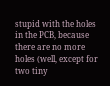stupid with the holes in the PCB, because there are no more holes (well, except for two tiny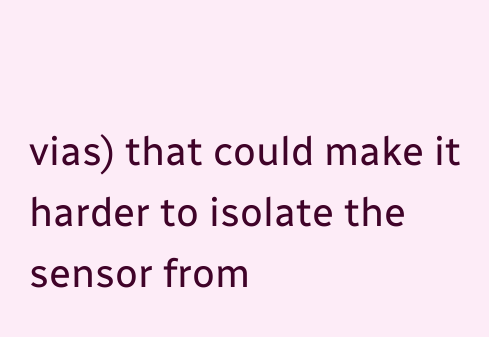vias) that could make it harder to isolate the sensor from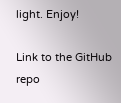light. Enjoy!

Link to the GitHub repo